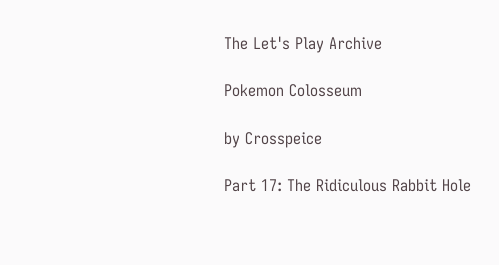The Let's Play Archive

Pokemon Colosseum

by Crosspeice

Part 17: The Ridiculous Rabbit Hole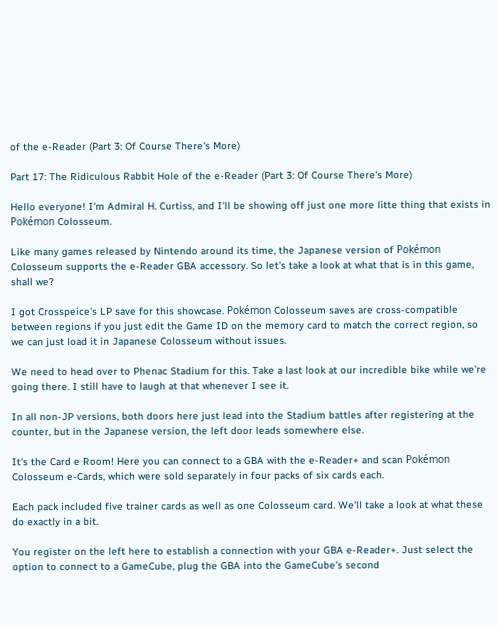of the e-Reader (Part 3: Of Course There's More)

Part 17: The Ridiculous Rabbit Hole of the e-Reader (Part 3: Of Course There's More)

Hello everyone! I'm Admiral H. Curtiss, and I'll be showing off just one more litte thing that exists in Pokémon Colosseum.

Like many games released by Nintendo around its time, the Japanese version of Pokémon Colosseum supports the e-Reader GBA accessory. So let's take a look at what that is in this game, shall we?

I got Crosspeice's LP save for this showcase. Pokémon Colosseum saves are cross-compatible between regions if you just edit the Game ID on the memory card to match the correct region, so we can just load it in Japanese Colosseum without issues.

We need to head over to Phenac Stadium for this. Take a last look at our incredible bike while we're going there. I still have to laugh at that whenever I see it.

In all non-JP versions, both doors here just lead into the Stadium battles after registering at the counter, but in the Japanese version, the left door leads somewhere else.

It's the Card e Room! Here you can connect to a GBA with the e-Reader+ and scan Pokémon Colosseum e-Cards, which were sold separately in four packs of six cards each.

Each pack included five trainer cards as well as one Colosseum card. We'll take a look at what these do exactly in a bit.

You register on the left here to establish a connection with your GBA e-Reader+. Just select the option to connect to a GameCube, plug the GBA into the GameCube's second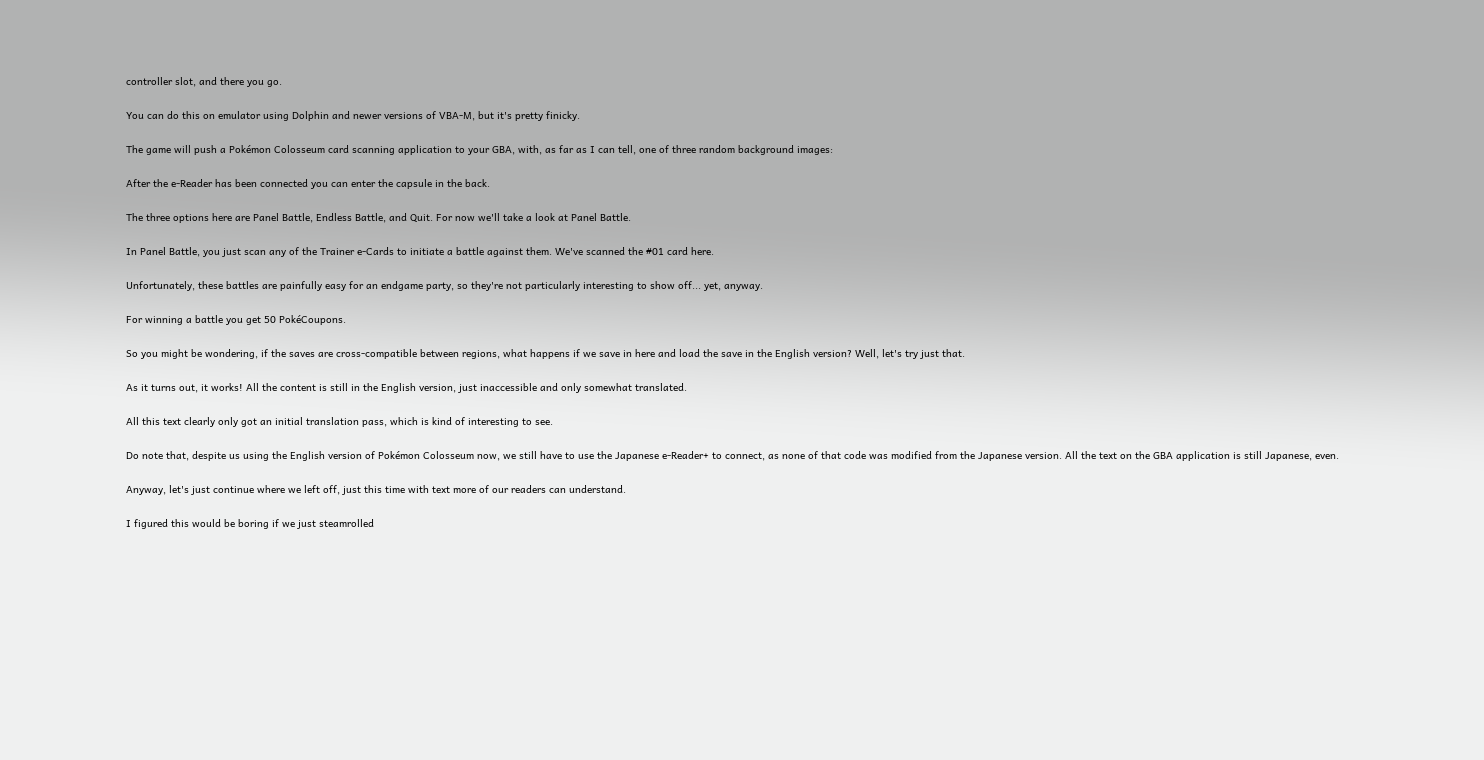controller slot, and there you go.

You can do this on emulator using Dolphin and newer versions of VBA-M, but it's pretty finicky.

The game will push a Pokémon Colosseum card scanning application to your GBA, with, as far as I can tell, one of three random background images:

After the e-Reader has been connected you can enter the capsule in the back.

The three options here are Panel Battle, Endless Battle, and Quit. For now we'll take a look at Panel Battle.

In Panel Battle, you just scan any of the Trainer e-Cards to initiate a battle against them. We've scanned the #01 card here.

Unfortunately, these battles are painfully easy for an endgame party, so they're not particularly interesting to show off... yet, anyway.

For winning a battle you get 50 PokéCoupons.

So you might be wondering, if the saves are cross-compatible between regions, what happens if we save in here and load the save in the English version? Well, let's try just that.

As it turns out, it works! All the content is still in the English version, just inaccessible and only somewhat translated.

All this text clearly only got an initial translation pass, which is kind of interesting to see.

Do note that, despite us using the English version of Pokémon Colosseum now, we still have to use the Japanese e-Reader+ to connect, as none of that code was modified from the Japanese version. All the text on the GBA application is still Japanese, even.

Anyway, let's just continue where we left off, just this time with text more of our readers can understand.

I figured this would be boring if we just steamrolled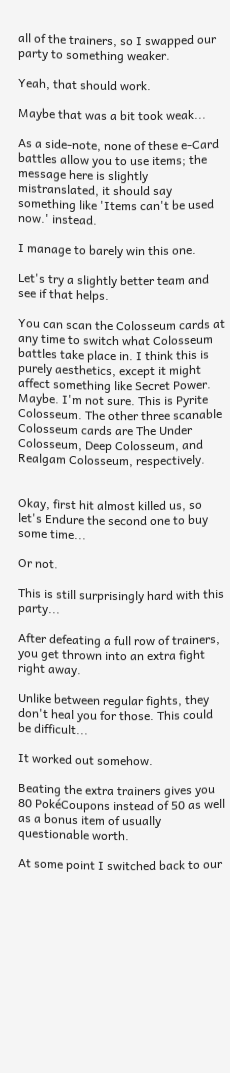all of the trainers, so I swapped our party to something weaker.

Yeah, that should work.

Maybe that was a bit took weak...

As a side-note, none of these e-Card battles allow you to use items; the message here is slightly mistranslated, it should say something like 'Items can't be used now.' instead.

I manage to barely win this one.

Let's try a slightly better team and see if that helps.

You can scan the Colosseum cards at any time to switch what Colosseum battles take place in. I think this is purely aesthetics, except it might affect something like Secret Power. Maybe. I'm not sure. This is Pyrite Colosseum. The other three scanable Colosseum cards are The Under Colosseum, Deep Colosseum, and Realgam Colosseum, respectively.


Okay, first hit almost killed us, so let's Endure the second one to buy some time...

Or not.

This is still surprisingly hard with this party...

After defeating a full row of trainers, you get thrown into an extra fight right away.

Unlike between regular fights, they don't heal you for those. This could be difficult...

It worked out somehow.

Beating the extra trainers gives you 80 PokéCoupons instead of 50 as well as a bonus item of usually questionable worth.

At some point I switched back to our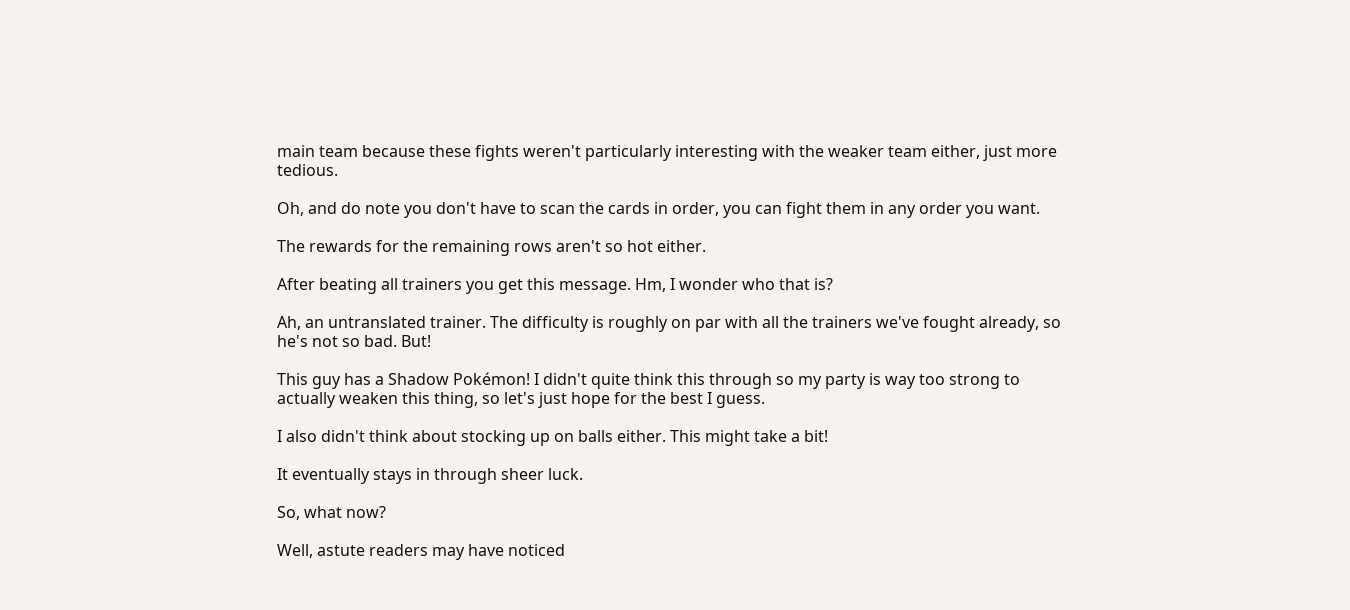main team because these fights weren't particularly interesting with the weaker team either, just more tedious.

Oh, and do note you don't have to scan the cards in order, you can fight them in any order you want.

The rewards for the remaining rows aren't so hot either.

After beating all trainers you get this message. Hm, I wonder who that is?

Ah, an untranslated trainer. The difficulty is roughly on par with all the trainers we've fought already, so he's not so bad. But!

This guy has a Shadow Pokémon! I didn't quite think this through so my party is way too strong to actually weaken this thing, so let's just hope for the best I guess.

I also didn't think about stocking up on balls either. This might take a bit!

It eventually stays in through sheer luck.

So, what now?

Well, astute readers may have noticed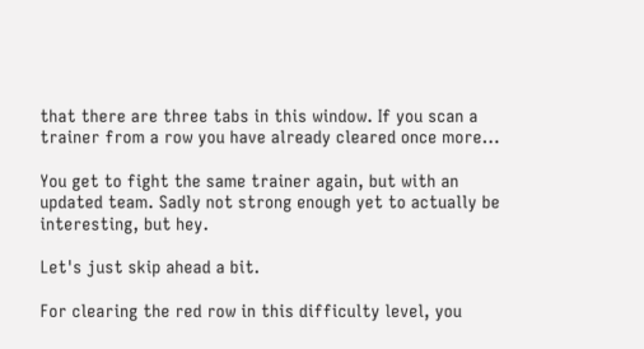that there are three tabs in this window. If you scan a trainer from a row you have already cleared once more...

You get to fight the same trainer again, but with an updated team. Sadly not strong enough yet to actually be interesting, but hey.

Let's just skip ahead a bit.

For clearing the red row in this difficulty level, you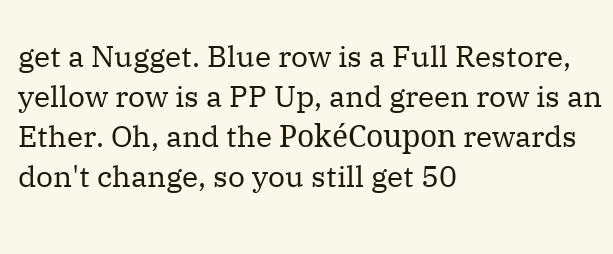get a Nugget. Blue row is a Full Restore, yellow row is a PP Up, and green row is an Ether. Oh, and the PokéCoupon rewards don't change, so you still get 50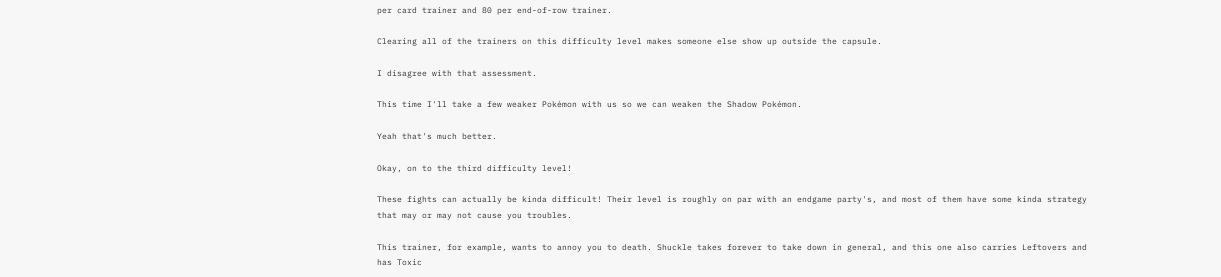per card trainer and 80 per end-of-row trainer.

Clearing all of the trainers on this difficulty level makes someone else show up outside the capsule.

I disagree with that assessment.

This time I'll take a few weaker Pokémon with us so we can weaken the Shadow Pokémon.

Yeah that's much better.

Okay, on to the third difficulty level!

These fights can actually be kinda difficult! Their level is roughly on par with an endgame party's, and most of them have some kinda strategy that may or may not cause you troubles.

This trainer, for example, wants to annoy you to death. Shuckle takes forever to take down in general, and this one also carries Leftovers and has Toxic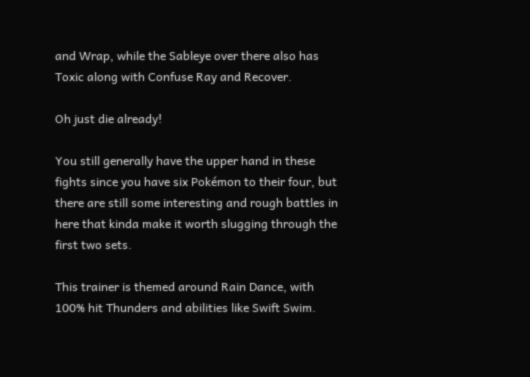and Wrap, while the Sableye over there also has Toxic along with Confuse Ray and Recover.

Oh just die already!

You still generally have the upper hand in these fights since you have six Pokémon to their four, but there are still some interesting and rough battles in here that kinda make it worth slugging through the first two sets.

This trainer is themed around Rain Dance, with 100% hit Thunders and abilities like Swift Swim.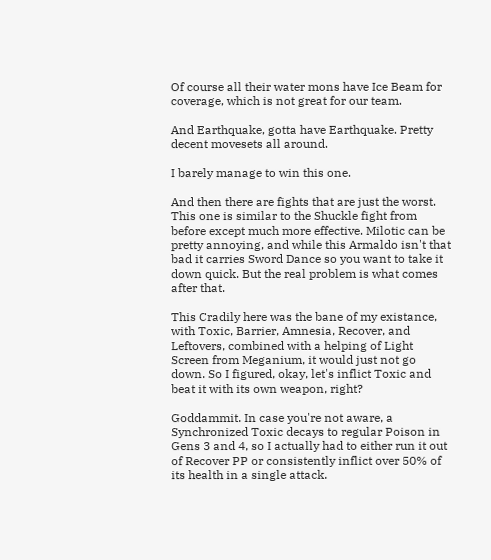Of course all their water mons have Ice Beam for coverage, which is not great for our team.

And Earthquake, gotta have Earthquake. Pretty decent movesets all around.

I barely manage to win this one.

And then there are fights that are just the worst. This one is similar to the Shuckle fight from before except much more effective. Milotic can be pretty annoying, and while this Armaldo isn't that bad it carries Sword Dance so you want to take it down quick. But the real problem is what comes after that.

This Cradily here was the bane of my existance, with Toxic, Barrier, Amnesia, Recover, and Leftovers, combined with a helping of Light Screen from Meganium, it would just not go down. So I figured, okay, let's inflict Toxic and beat it with its own weapon, right?

Goddammit. In case you're not aware, a Synchronized Toxic decays to regular Poison in Gens 3 and 4, so I actually had to either run it out of Recover PP or consistently inflict over 50% of its health in a single attack.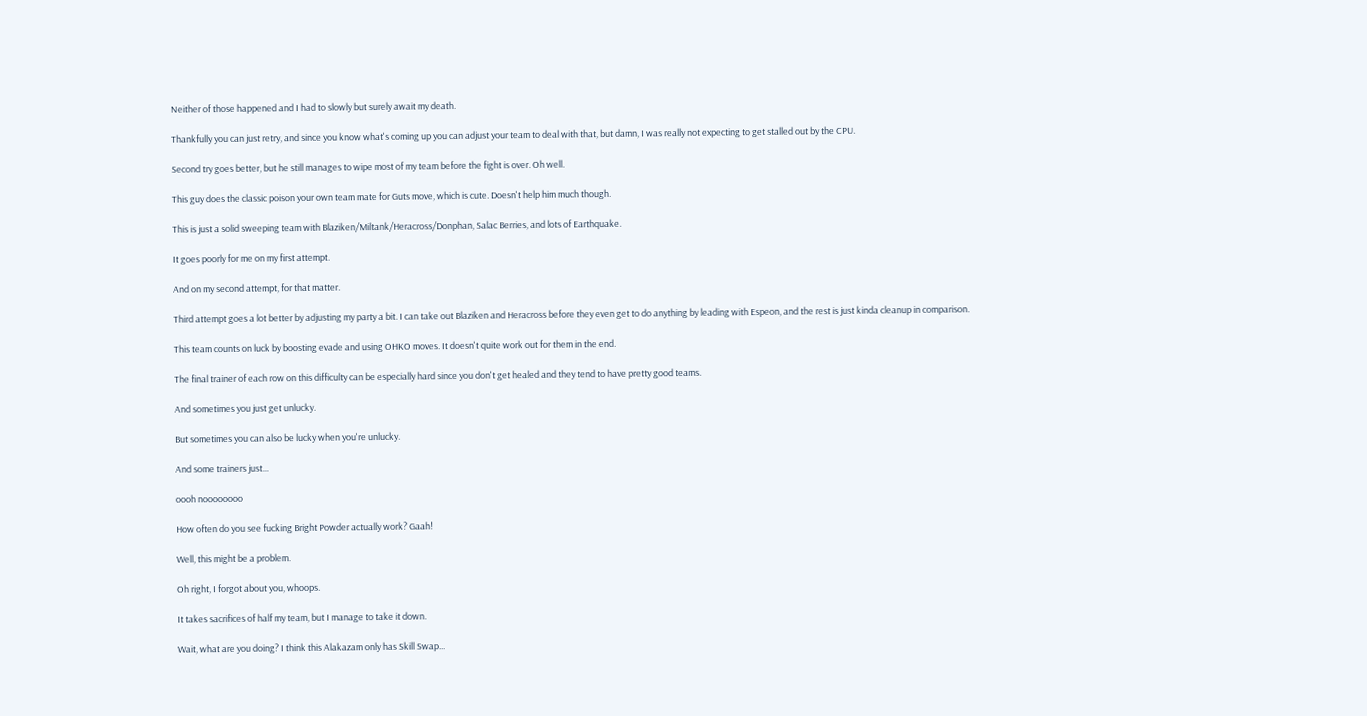Neither of those happened and I had to slowly but surely await my death.

Thankfully you can just retry, and since you know what's coming up you can adjust your team to deal with that, but damn, I was really not expecting to get stalled out by the CPU.

Second try goes better, but he still manages to wipe most of my team before the fight is over. Oh well.

This guy does the classic poison your own team mate for Guts move, which is cute. Doesn't help him much though.

This is just a solid sweeping team with Blaziken/Miltank/Heracross/Donphan, Salac Berries, and lots of Earthquake.

It goes poorly for me on my first attempt.

And on my second attempt, for that matter.

Third attempt goes a lot better by adjusting my party a bit. I can take out Blaziken and Heracross before they even get to do anything by leading with Espeon, and the rest is just kinda cleanup in comparison.

This team counts on luck by boosting evade and using OHKO moves. It doesn't quite work out for them in the end.

The final trainer of each row on this difficulty can be especially hard since you don't get healed and they tend to have pretty good teams.

And sometimes you just get unlucky.

But sometimes you can also be lucky when you're unlucky.

And some trainers just...

oooh noooooooo

How often do you see fucking Bright Powder actually work? Gaah!

Well, this might be a problem.

Oh right, I forgot about you, whoops.

It takes sacrifices of half my team, but I manage to take it down.

Wait, what are you doing? I think this Alakazam only has Skill Swap...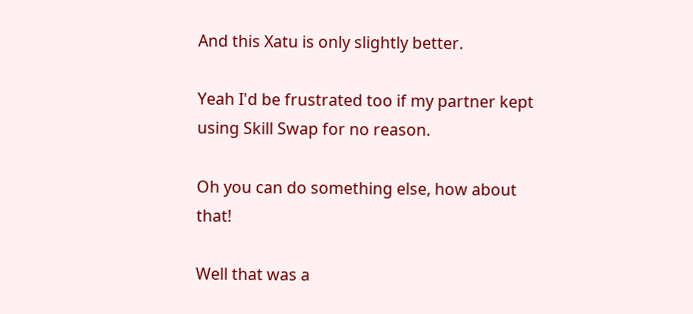And this Xatu is only slightly better.

Yeah I'd be frustrated too if my partner kept using Skill Swap for no reason.

Oh you can do something else, how about that!

Well that was a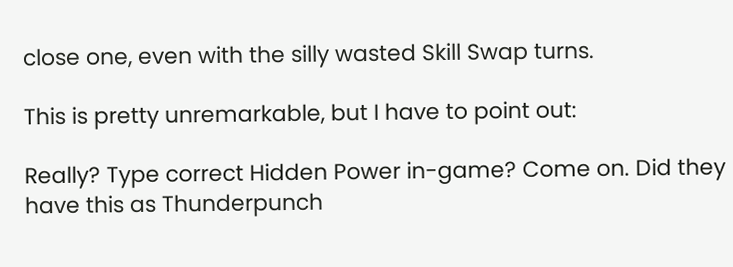close one, even with the silly wasted Skill Swap turns.

This is pretty unremarkable, but I have to point out:

Really? Type correct Hidden Power in-game? Come on. Did they have this as Thunderpunch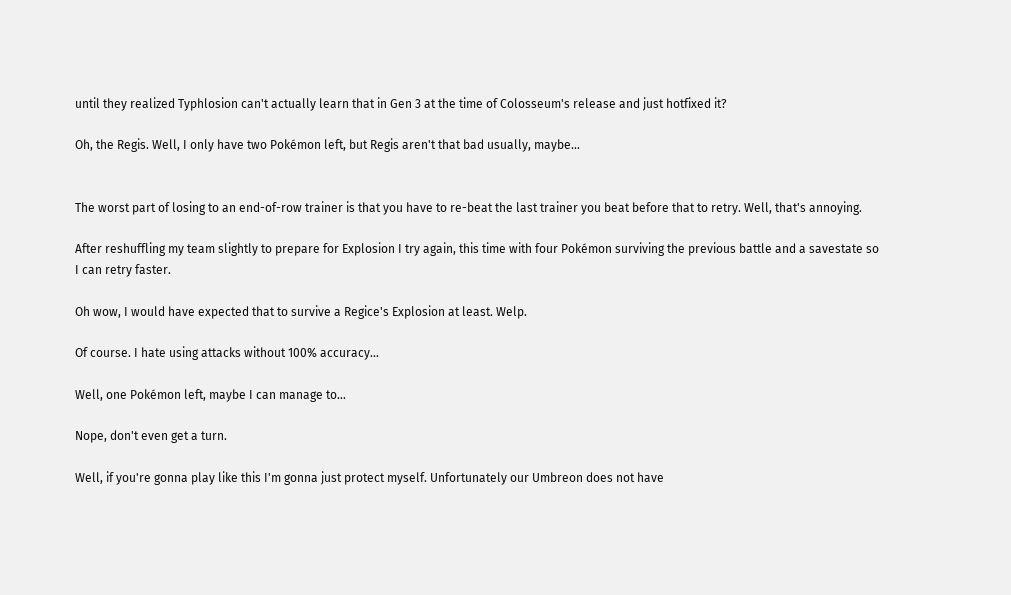until they realized Typhlosion can't actually learn that in Gen 3 at the time of Colosseum's release and just hotfixed it?

Oh, the Regis. Well, I only have two Pokémon left, but Regis aren't that bad usually, maybe...


The worst part of losing to an end-of-row trainer is that you have to re-beat the last trainer you beat before that to retry. Well, that's annoying.

After reshuffling my team slightly to prepare for Explosion I try again, this time with four Pokémon surviving the previous battle and a savestate so I can retry faster.

Oh wow, I would have expected that to survive a Regice's Explosion at least. Welp.

Of course. I hate using attacks without 100% accuracy...

Well, one Pokémon left, maybe I can manage to...

Nope, don't even get a turn.

Well, if you're gonna play like this I'm gonna just protect myself. Unfortunately our Umbreon does not have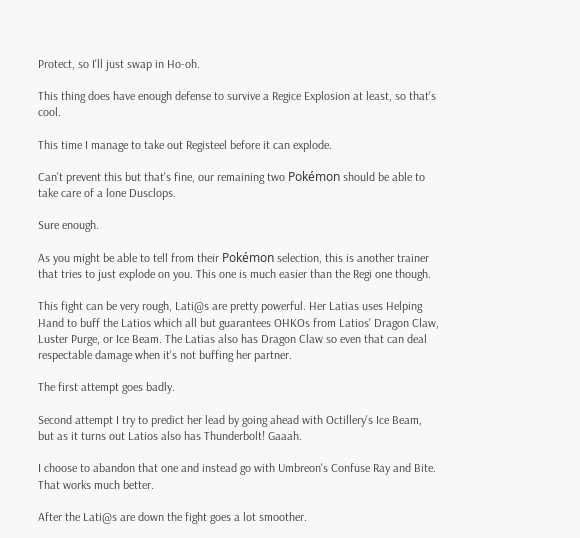Protect, so I'll just swap in Ho-oh.

This thing does have enough defense to survive a Regice Explosion at least, so that's cool.

This time I manage to take out Registeel before it can explode.

Can't prevent this but that's fine, our remaining two Pokémon should be able to take care of a lone Dusclops.

Sure enough.

As you might be able to tell from their Pokémon selection, this is another trainer that tries to just explode on you. This one is much easier than the Regi one though.

This fight can be very rough, Lati@s are pretty powerful. Her Latias uses Helping Hand to buff the Latios which all but guarantees OHKOs from Latios' Dragon Claw, Luster Purge, or Ice Beam. The Latias also has Dragon Claw so even that can deal respectable damage when it's not buffing her partner.

The first attempt goes badly.

Second attempt I try to predict her lead by going ahead with Octillery's Ice Beam, but as it turns out Latios also has Thunderbolt! Gaaah.

I choose to abandon that one and instead go with Umbreon's Confuse Ray and Bite. That works much better.

After the Lati@s are down the fight goes a lot smoother.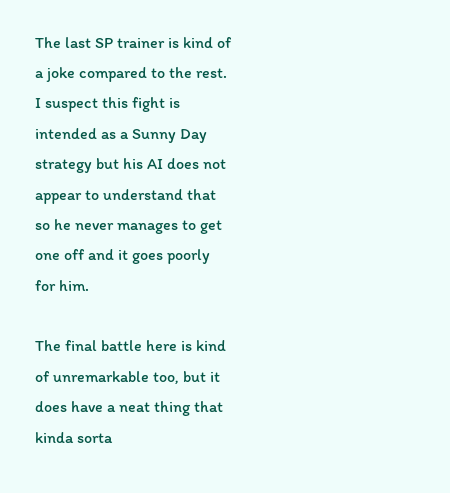The last SP trainer is kind of a joke compared to the rest. I suspect this fight is intended as a Sunny Day strategy but his AI does not appear to understand that so he never manages to get one off and it goes poorly for him.

The final battle here is kind of unremarkable too, but it does have a neat thing that kinda sorta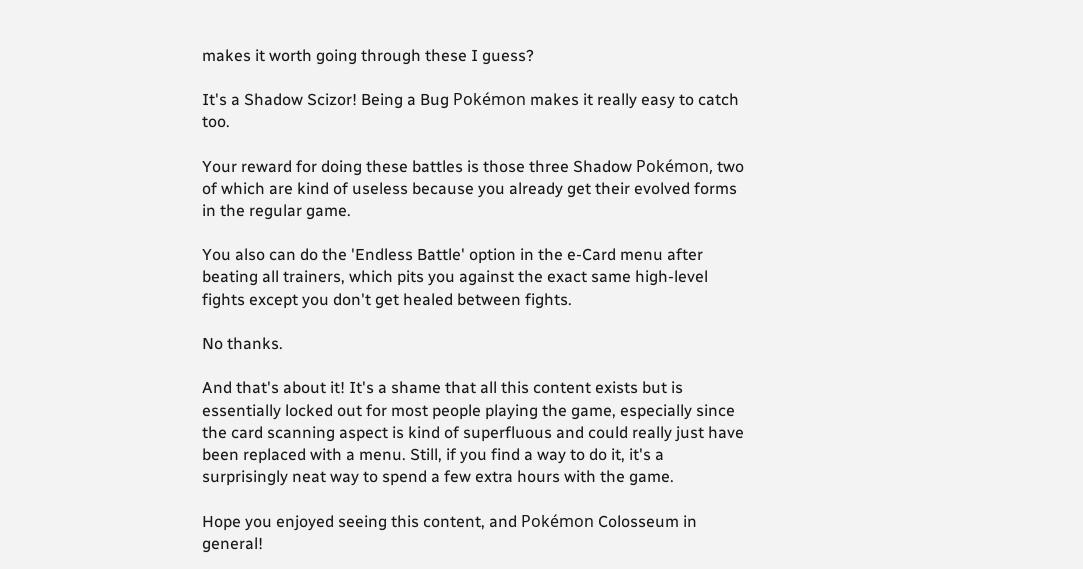makes it worth going through these I guess?

It's a Shadow Scizor! Being a Bug Pokémon makes it really easy to catch too.

Your reward for doing these battles is those three Shadow Pokémon, two of which are kind of useless because you already get their evolved forms in the regular game.

You also can do the 'Endless Battle' option in the e-Card menu after beating all trainers, which pits you against the exact same high-level fights except you don't get healed between fights.

No thanks.

And that's about it! It's a shame that all this content exists but is essentially locked out for most people playing the game, especially since the card scanning aspect is kind of superfluous and could really just have been replaced with a menu. Still, if you find a way to do it, it's a surprisingly neat way to spend a few extra hours with the game.

Hope you enjoyed seeing this content, and Pokémon Colosseum in general!